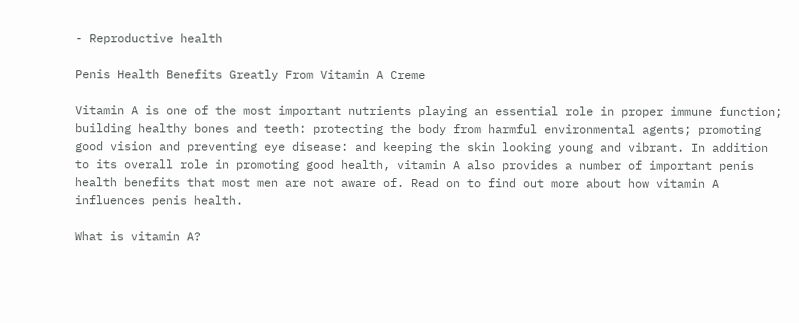- Reproductive health

Penis Health Benefits Greatly From Vitamin A Creme

Vitamin A is one of the most important nutrients playing an essential role in proper immune function; building healthy bones and teeth: protecting the body from harmful environmental agents; promoting good vision and preventing eye disease: and keeping the skin looking young and vibrant. In addition to its overall role in promoting good health, vitamin A also provides a number of important penis health benefits that most men are not aware of. Read on to find out more about how vitamin A influences penis health.

What is vitamin A?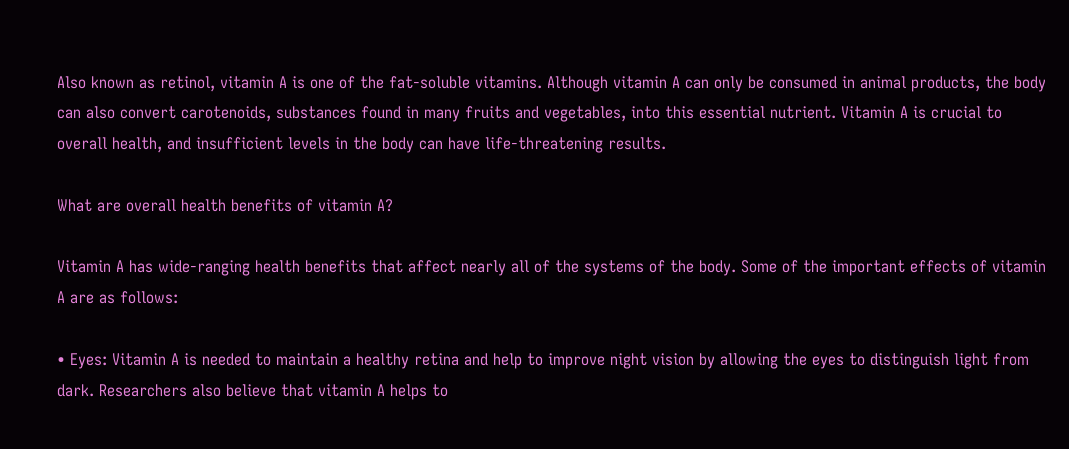Also known as retinol, vitamin A is one of the fat-soluble vitamins. Although vitamin A can only be consumed in animal products, the body can also convert carotenoids, substances found in many fruits and vegetables, into this essential nutrient. Vitamin A is crucial to overall health, and insufficient levels in the body can have life-threatening results.

What are overall health benefits of vitamin A?

Vitamin A has wide-ranging health benefits that affect nearly all of the systems of the body. Some of the important effects of vitamin A are as follows:

• Eyes: Vitamin A is needed to maintain a healthy retina and help to improve night vision by allowing the eyes to distinguish light from dark. Researchers also believe that vitamin A helps to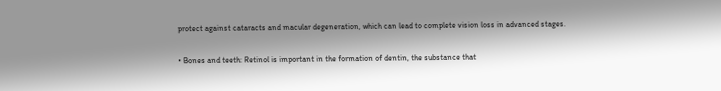protect against cataracts and macular degeneration, which can lead to complete vision loss in advanced stages.

• Bones and teeth: Retinol is important in the formation of dentin, the substance that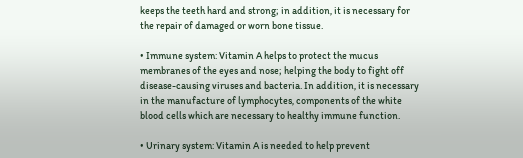keeps the teeth hard and strong; in addition, it is necessary for the repair of damaged or worn bone tissue.

• Immune system: Vitamin A helps to protect the mucus membranes of the eyes and nose; helping the body to fight off disease-causing viruses and bacteria. In addition, it is necessary in the manufacture of lymphocytes, components of the white blood cells which are necessary to healthy immune function.

• Urinary system: Vitamin A is needed to help prevent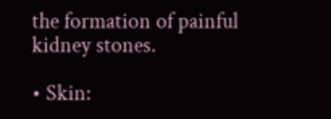the formation of painful kidney stones.

• Skin: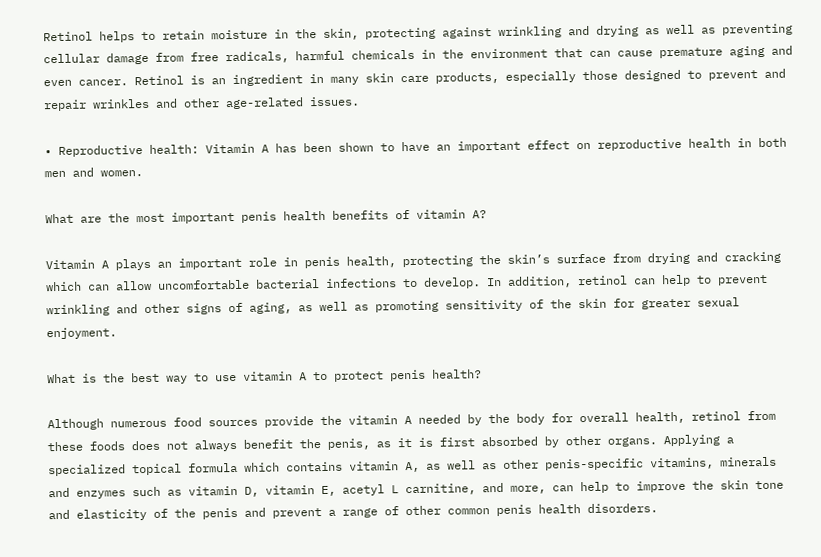Retinol helps to retain moisture in the skin, protecting against wrinkling and drying as well as preventing cellular damage from free radicals, harmful chemicals in the environment that can cause premature aging and even cancer. Retinol is an ingredient in many skin care products, especially those designed to prevent and repair wrinkles and other age-related issues.

• Reproductive health: Vitamin A has been shown to have an important effect on reproductive health in both men and women.

What are the most important penis health benefits of vitamin A?

Vitamin A plays an important role in penis health, protecting the skin’s surface from drying and cracking which can allow uncomfortable bacterial infections to develop. In addition, retinol can help to prevent wrinkling and other signs of aging, as well as promoting sensitivity of the skin for greater sexual enjoyment.

What is the best way to use vitamin A to protect penis health?

Although numerous food sources provide the vitamin A needed by the body for overall health, retinol from these foods does not always benefit the penis, as it is first absorbed by other organs. Applying a specialized topical formula which contains vitamin A, as well as other penis-specific vitamins, minerals and enzymes such as vitamin D, vitamin E, acetyl L carnitine, and more, can help to improve the skin tone and elasticity of the penis and prevent a range of other common penis health disorders.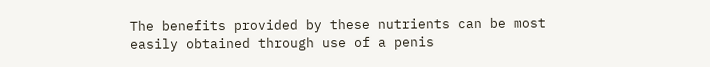The benefits provided by these nutrients can be most easily obtained through use of a penis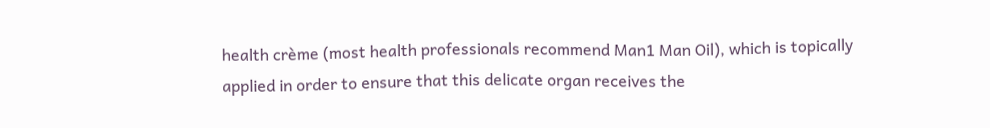health crème (most health professionals recommend Man1 Man Oil), which is topically applied in order to ensure that this delicate organ receives the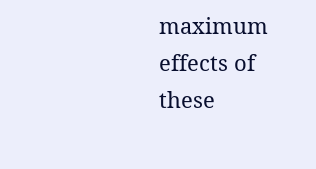maximum effects of these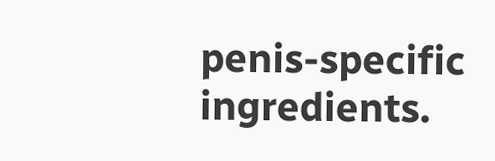penis-specific ingredients.